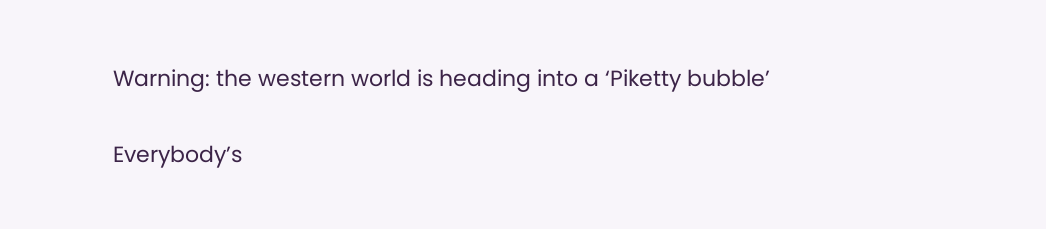Warning: the western world is heading into a ‘Piketty bubble’

Everybody’s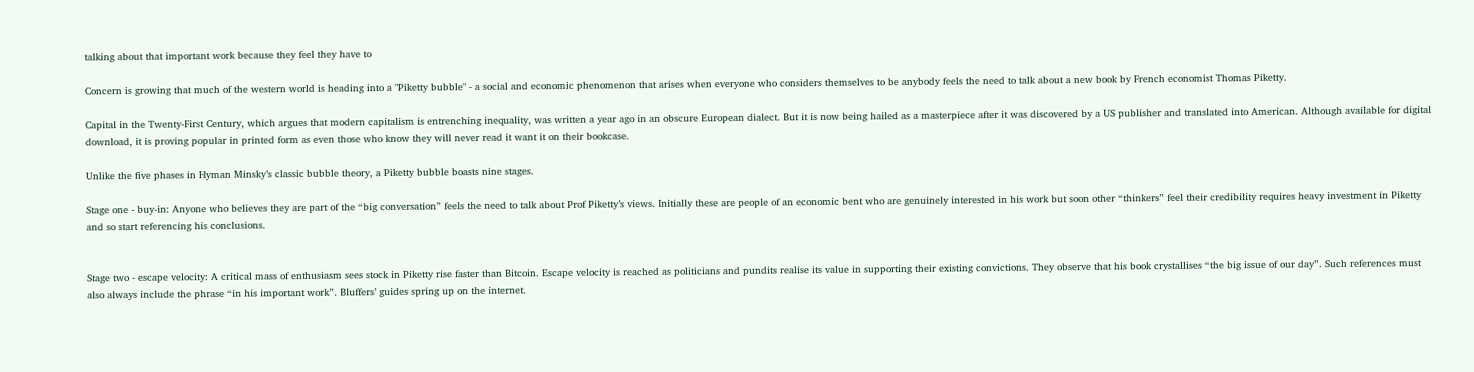talking about that important work because they feel they have to

Concern is growing that much of the western world is heading into a "Piketty bubble" - a social and economic phenomenon that arises when everyone who considers themselves to be anybody feels the need to talk about a new book by French economist Thomas Piketty.

Capital in the Twenty-First Century, which argues that modern capitalism is entrenching inequality, was written a year ago in an obscure European dialect. But it is now being hailed as a masterpiece after it was discovered by a US publisher and translated into American. Although available for digital download, it is proving popular in printed form as even those who know they will never read it want it on their bookcase.

Unlike the five phases in Hyman Minsky’s classic bubble theory, a Piketty bubble boasts nine stages.

Stage one - buy-in: Anyone who believes they are part of the “big conversation” feels the need to talk about Prof Piketty’s views. Initially these are people of an economic bent who are genuinely interested in his work but soon other “thinkers” feel their credibility requires heavy investment in Piketty and so start referencing his conclusions.


Stage two - escape velocity: A critical mass of enthusiasm sees stock in Piketty rise faster than Bitcoin. Escape velocity is reached as politicians and pundits realise its value in supporting their existing convictions. They observe that his book crystallises “the big issue of our day”. Such references must also always include the phrase “in his important work”. Bluffers’ guides spring up on the internet.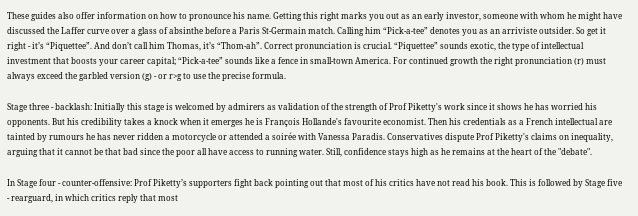These guides also offer information on how to pronounce his name. Getting this right marks you out as an early investor, someone with whom he might have discussed the Laffer curve over a glass of absinthe before a Paris St-Germain match. Calling him “Pick-a-tee” denotes you as an arriviste outsider. So get it right - it’s “Piquettee”. And don’t call him Thomas, it’s “Thom-ah”. Correct pronunciation is crucial. “Piquettee” sounds exotic, the type of intellectual investment that boosts your career capital; “Pick-a-tee” sounds like a fence in small-town America. For continued growth the right pronunciation (r) must always exceed the garbled version (g) - or r>g to use the precise formula.

Stage three - backlash: Initially this stage is welcomed by admirers as validation of the strength of Prof Piketty's work since it shows he has worried his opponents. But his credibility takes a knock when it emerges he is François Hollande's favourite economist. Then his credentials as a French intellectual are tainted by rumours he has never ridden a motorcycle or attended a soirée with Vanessa Paradis. Conservatives dispute Prof Piketty's claims on inequality, arguing that it cannot be that bad since the poor all have access to running water. Still, confidence stays high as he remains at the heart of the "debate".

In Stage four - counter-offensive: Prof Piketty’s supporters fight back pointing out that most of his critics have not read his book. This is followed by Stage five - rearguard, in which critics reply that most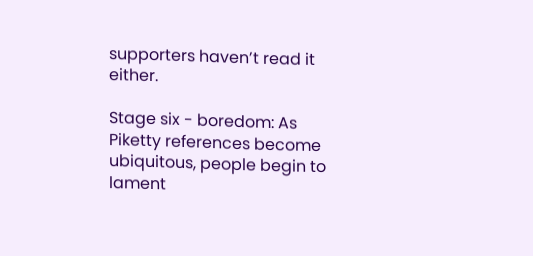supporters haven’t read it either.

Stage six - boredom: As Piketty references become ubiquitous, people begin to lament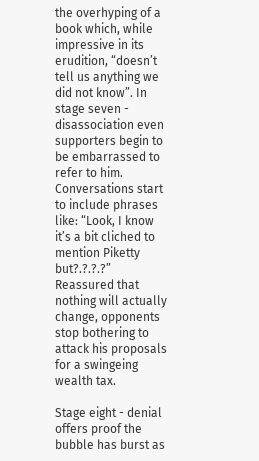the overhyping of a book which, while impressive in its erudition, “doesn’t tell us anything we did not know”. In stage seven - disassociation even supporters begin to be embarrassed to refer to him. Conversations start to include phrases like: “Look, I know it’s a bit cliched to mention Piketty but?.?.?.?” Reassured that nothing will actually change, opponents stop bothering to attack his proposals for a swingeing wealth tax.

Stage eight - denial offers proof the bubble has burst as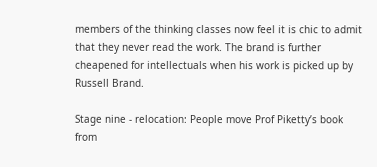members of the thinking classes now feel it is chic to admit that they never read the work. The brand is further cheapened for intellectuals when his work is picked up by Russell Brand.

Stage nine - relocation: People move Prof Piketty’s book from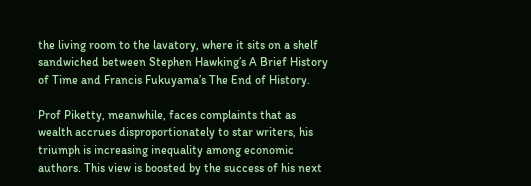the living room to the lavatory, where it sits on a shelf sandwiched between Stephen Hawking’s A Brief History of Time and Francis Fukuyama’s The End of History.

Prof Piketty, meanwhile, faces complaints that as wealth accrues disproportionately to star writers, his triumph is increasing inequality among economic authors. This view is boosted by the success of his next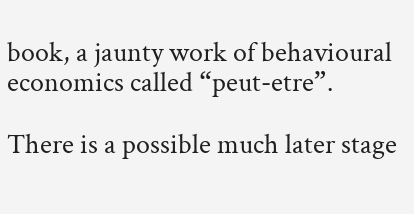book, a jaunty work of behavioural economics called “peut-etre”.

There is a possible much later stage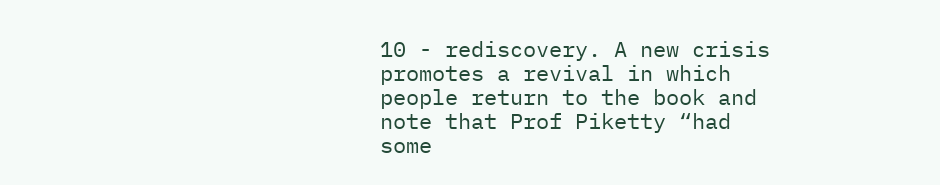10 - rediscovery. A new crisis promotes a revival in which people return to the book and note that Prof Piketty “had some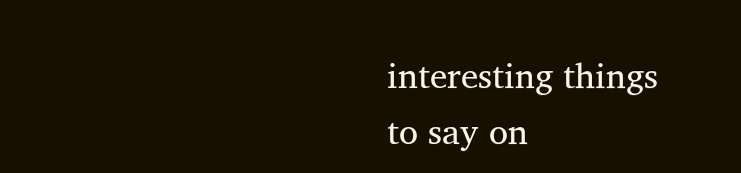interesting things to say on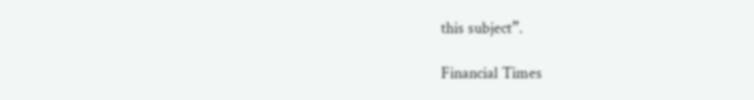this subject”.

Financial Times